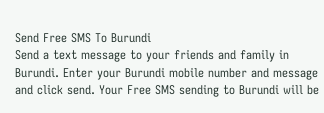Send Free SMS To Burundi
Send a text message to your friends and family in Burundi. Enter your Burundi mobile number and message and click send. Your Free SMS sending to Burundi will be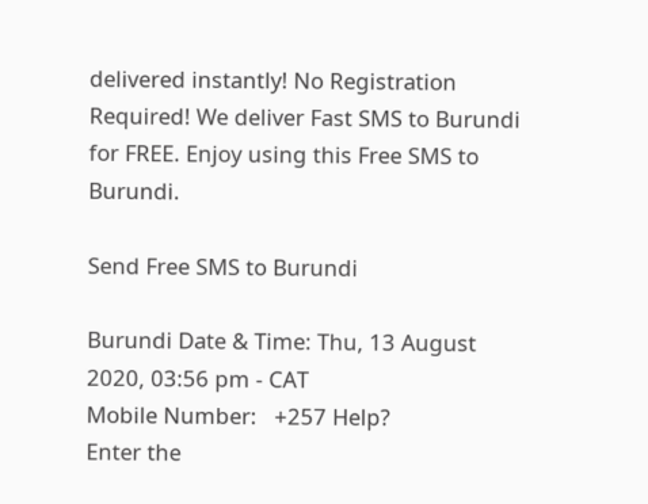delivered instantly! No Registration Required! We deliver Fast SMS to Burundi for FREE. Enjoy using this Free SMS to Burundi.

Send Free SMS to Burundi

Burundi Date & Time: Thu, 13 August 2020, 03:56 pm - CAT
Mobile Number:   +257 Help?
Enter the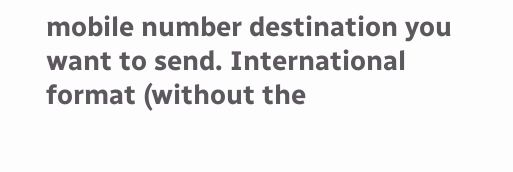mobile number destination you want to send. International format (without the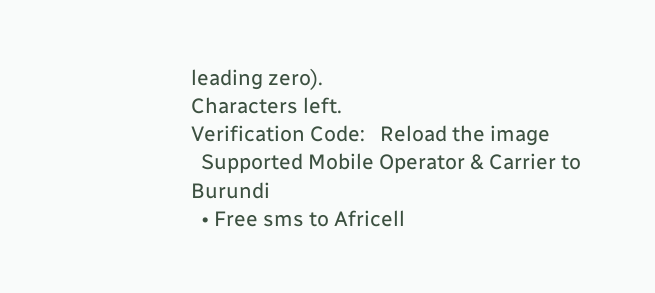leading zero).
Characters left.
Verification Code:   Reload the image
  Supported Mobile Operator & Carrier to Burundi
  • Free sms to Africell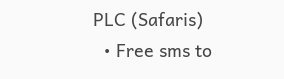PLC (Safaris)
  • Free sms to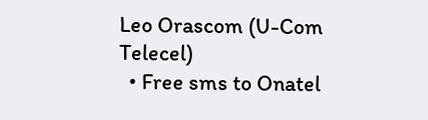Leo Orascom (U-Com Telecel)
  • Free sms to Onatel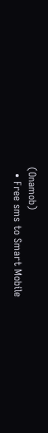(Onamob)
  • Free sms to Smart Mobile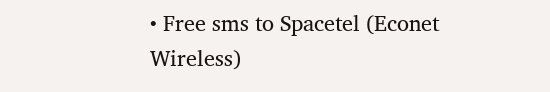• Free sms to Spacetel (Econet Wireless)